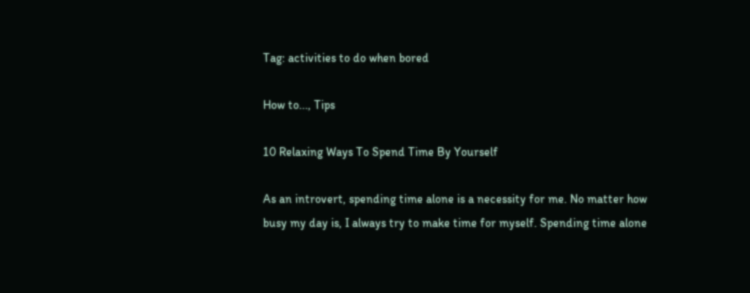Tag: activities to do when bored

How to..., Tips

10 Relaxing Ways To Spend Time By Yourself

As an introvert, spending time alone is a necessity for me. No matter how busy my day is, I always try to make time for myself. Spending time alone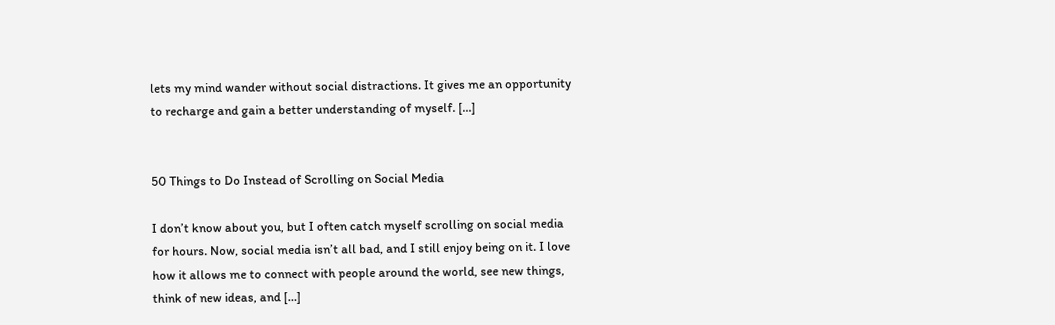lets my mind wander without social distractions. It gives me an opportunity to recharge and gain a better understanding of myself. […]


50 Things to Do Instead of Scrolling on Social Media

I don’t know about you, but I often catch myself scrolling on social media for hours. Now, social media isn’t all bad, and I still enjoy being on it. I love how it allows me to connect with people around the world, see new things, think of new ideas, and […]